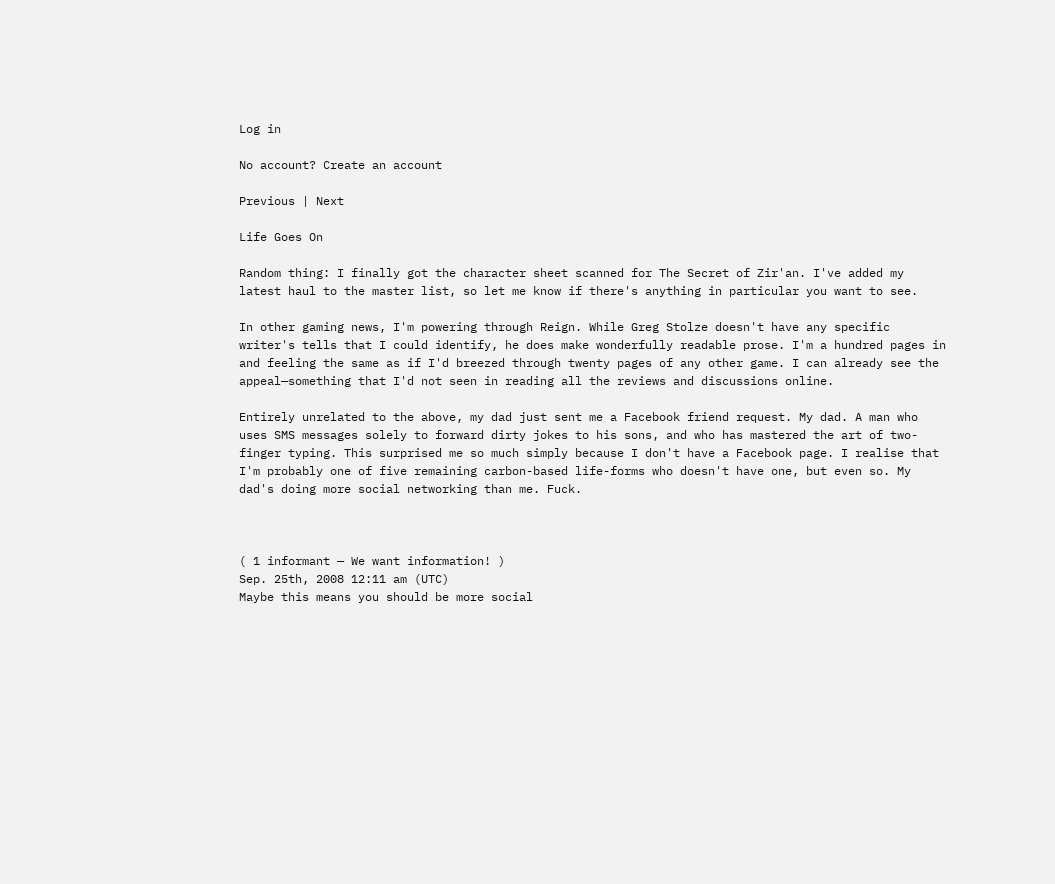Log in

No account? Create an account

Previous | Next

Life Goes On

Random thing: I finally got the character sheet scanned for The Secret of Zir'an. I've added my latest haul to the master list, so let me know if there's anything in particular you want to see.

In other gaming news, I'm powering through Reign. While Greg Stolze doesn't have any specific writer's tells that I could identify, he does make wonderfully readable prose. I'm a hundred pages in and feeling the same as if I'd breezed through twenty pages of any other game. I can already see the appeal—something that I'd not seen in reading all the reviews and discussions online.

Entirely unrelated to the above, my dad just sent me a Facebook friend request. My dad. A man who uses SMS messages solely to forward dirty jokes to his sons, and who has mastered the art of two-finger typing. This surprised me so much simply because I don't have a Facebook page. I realise that I'm probably one of five remaining carbon-based life-forms who doesn't have one, but even so. My dad's doing more social networking than me. Fuck.



( 1 informant — We want information! )
Sep. 25th, 2008 12:11 am (UTC)
Maybe this means you should be more social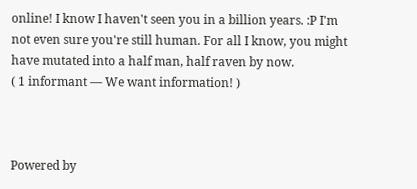online! I know I haven't seen you in a billion years. :P I'm not even sure you're still human. For all I know, you might have mutated into a half man, half raven by now.
( 1 informant — We want information! )



Powered by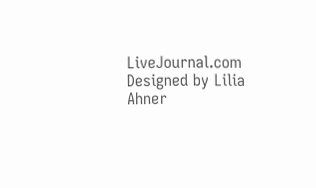LiveJournal.com
Designed by Lilia Ahner